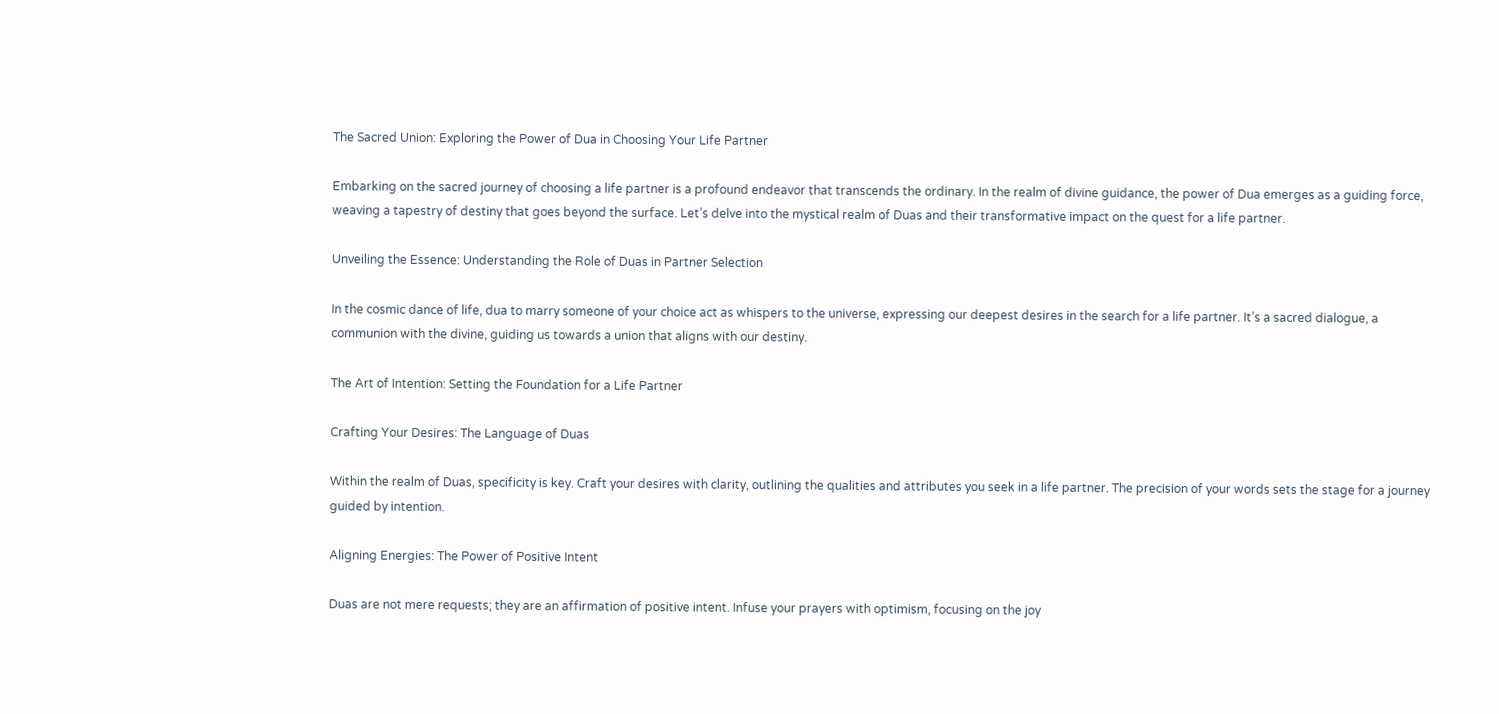The Sacred Union: Exploring the Power of Dua in Choosing Your Life Partner

Embarking on the sacred journey of choosing a life partner is a profound endeavor that transcends the ordinary. In the realm of divine guidance, the power of Dua emerges as a guiding force, weaving a tapestry of destiny that goes beyond the surface. Let’s delve into the mystical realm of Duas and their transformative impact on the quest for a life partner.

Unveiling the Essence: Understanding the Role of Duas in Partner Selection

In the cosmic dance of life, dua to marry someone of your choice act as whispers to the universe, expressing our deepest desires in the search for a life partner. It’s a sacred dialogue, a communion with the divine, guiding us towards a union that aligns with our destiny.

The Art of Intention: Setting the Foundation for a Life Partner

Crafting Your Desires: The Language of Duas

Within the realm of Duas, specificity is key. Craft your desires with clarity, outlining the qualities and attributes you seek in a life partner. The precision of your words sets the stage for a journey guided by intention.

Aligning Energies: The Power of Positive Intent

Duas are not mere requests; they are an affirmation of positive intent. Infuse your prayers with optimism, focusing on the joy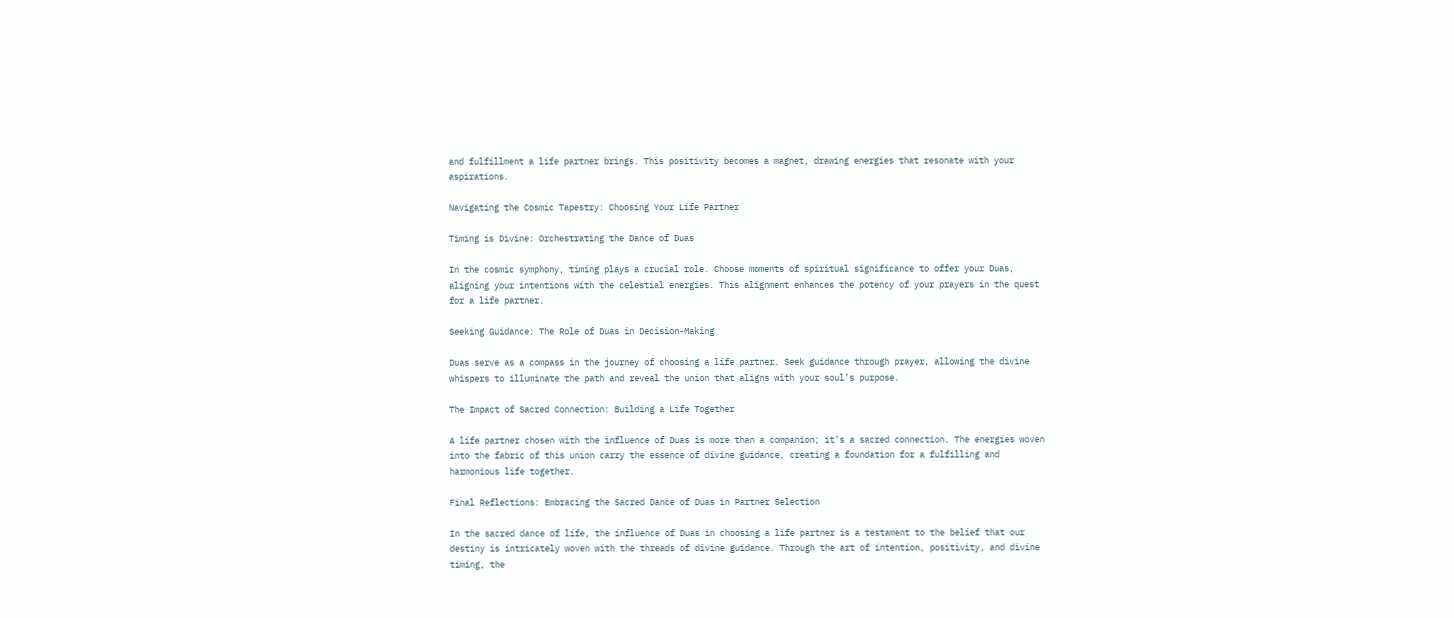and fulfillment a life partner brings. This positivity becomes a magnet, drawing energies that resonate with your aspirations.

Navigating the Cosmic Tapestry: Choosing Your Life Partner

Timing is Divine: Orchestrating the Dance of Duas

In the cosmic symphony, timing plays a crucial role. Choose moments of spiritual significance to offer your Duas, aligning your intentions with the celestial energies. This alignment enhances the potency of your prayers in the quest for a life partner.

Seeking Guidance: The Role of Duas in Decision-Making

Duas serve as a compass in the journey of choosing a life partner. Seek guidance through prayer, allowing the divine whispers to illuminate the path and reveal the union that aligns with your soul’s purpose.

The Impact of Sacred Connection: Building a Life Together

A life partner chosen with the influence of Duas is more than a companion; it’s a sacred connection. The energies woven into the fabric of this union carry the essence of divine guidance, creating a foundation for a fulfilling and harmonious life together.

Final Reflections: Embracing the Sacred Dance of Duas in Partner Selection

In the sacred dance of life, the influence of Duas in choosing a life partner is a testament to the belief that our destiny is intricately woven with the threads of divine guidance. Through the art of intention, positivity, and divine timing, the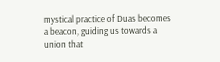mystical practice of Duas becomes a beacon, guiding us towards a union that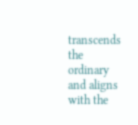transcends the ordinary and aligns with the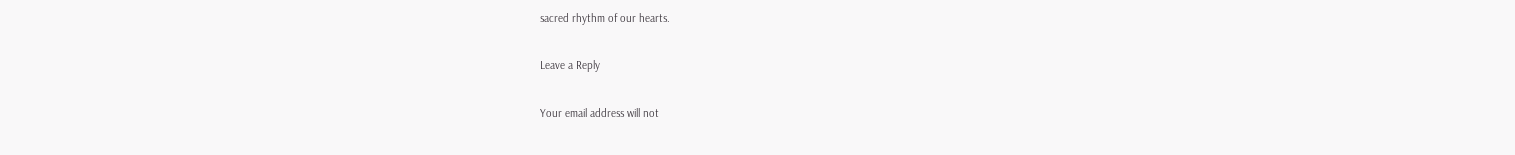sacred rhythm of our hearts.

Leave a Reply

Your email address will not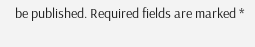be published. Required fields are marked *